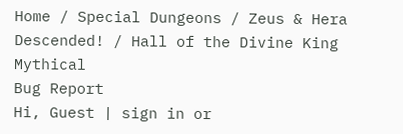Home / Special Dungeons / Zeus & Hera Descended! / Hall of the Divine King Mythical
Bug Report
Hi, Guest | sign in or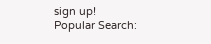sign up!
Popular Search: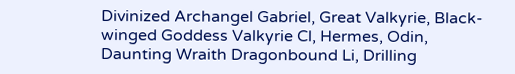Divinized Archangel Gabriel, Great Valkyrie, Black-winged Goddess Valkyrie Cl, Hermes, Odin, Daunting Wraith Dragonbound Li, Drilling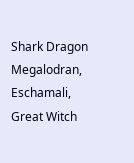Shark Dragon Megalodran, Eschamali, Great Witch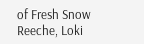of Fresh Snow Reeche, Loki